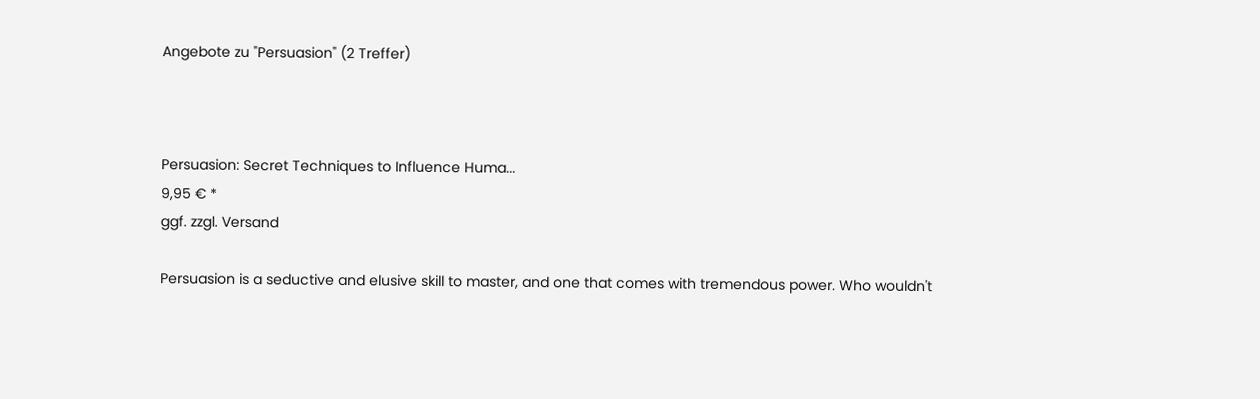Angebote zu "Persuasion" (2 Treffer)



Persuasion: Secret Techniques to Influence Huma...
9,95 € *
ggf. zzgl. Versand

Persuasion is a seductive and elusive skill to master, and one that comes with tremendous power. Who wouldn't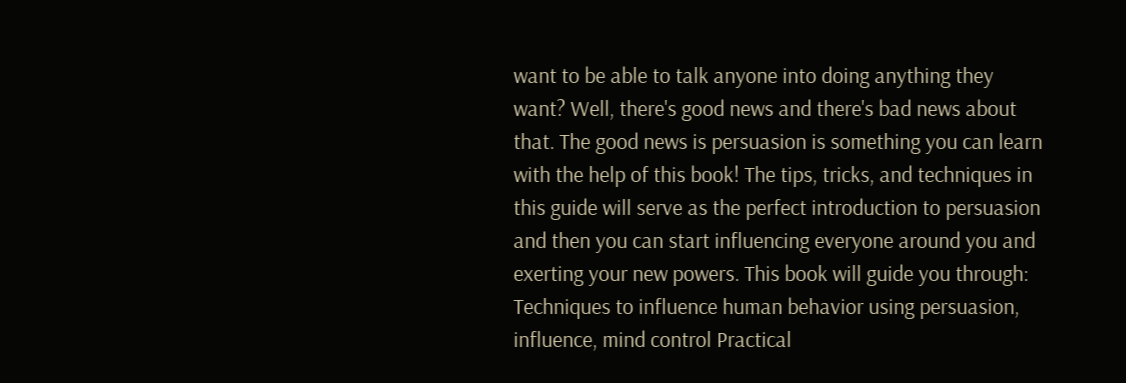want to be able to talk anyone into doing anything they want? Well, there's good news and there's bad news about that. The good news is persuasion is something you can learn with the help of this book! The tips, tricks, and techniques in this guide will serve as the perfect introduction to persuasion and then you can start influencing everyone around you and exerting your new powers. This book will guide you through: Techniques to influence human behavior using persuasion, influence, mind control Practical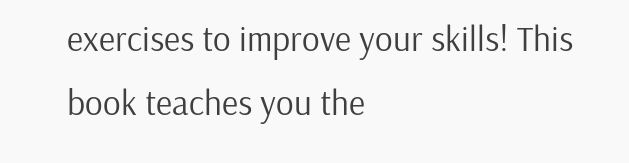exercises to improve your skills! This book teaches you the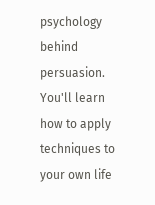psychology behind persuasion. You'll learn how to apply techniques to your own life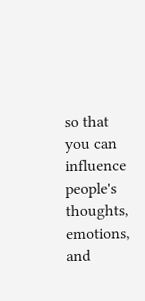so that you can influence people's thoughts, emotions, and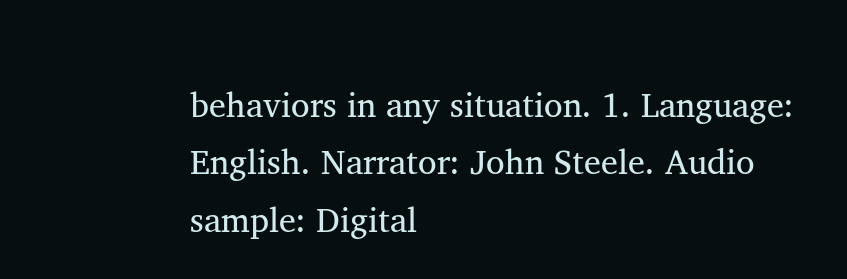behaviors in any situation. 1. Language: English. Narrator: John Steele. Audio sample: Digital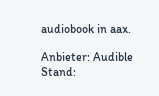audiobook in aax.

Anbieter: Audible
Stand: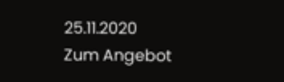25.11.2020
Zum Angebot